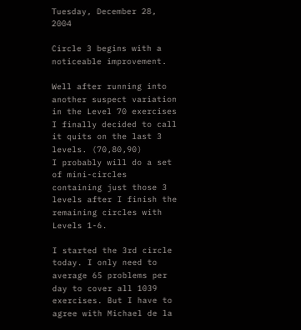Tuesday, December 28, 2004

Circle 3 begins with a noticeable improvement.

Well after running into another suspect variation in the Level 70 exercises I finally decided to call it quits on the last 3 levels. (70,80,90)
I probably will do a set of mini-circles containing just those 3 levels after I finish the remaining circles with Levels 1-6.

I started the 3rd circle today. I only need to average 65 problems per day to cover all 1039 exercises. But I have to agree with Michael de la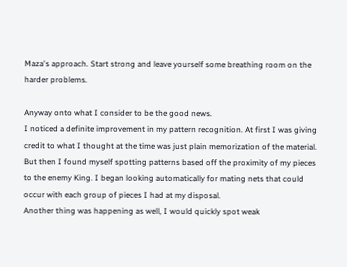Maza's approach. Start strong and leave yourself some breathing room on the harder problems.

Anyway onto what I consider to be the good news.
I noticed a definite improvement in my pattern recognition. At first I was giving credit to what I thought at the time was just plain memorization of the material. But then I found myself spotting patterns based off the proximity of my pieces to the enemy King. I began looking automatically for mating nets that could occur with each group of pieces I had at my disposal.
Another thing was happening as well, I would quickly spot weak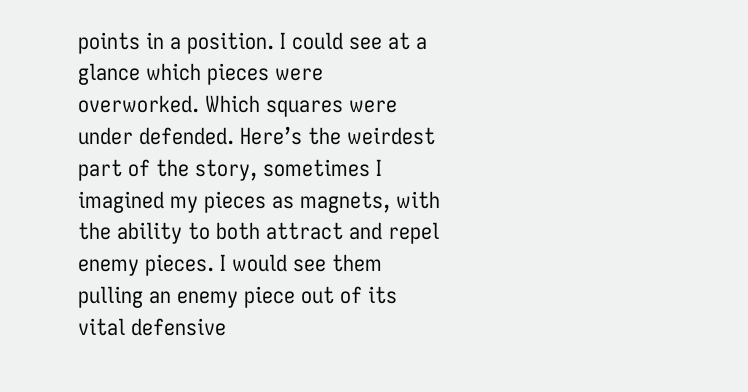points in a position. I could see at a glance which pieces were overworked. Which squares were under defended. Here’s the weirdest part of the story, sometimes I imagined my pieces as magnets, with the ability to both attract and repel enemy pieces. I would see them pulling an enemy piece out of its vital defensive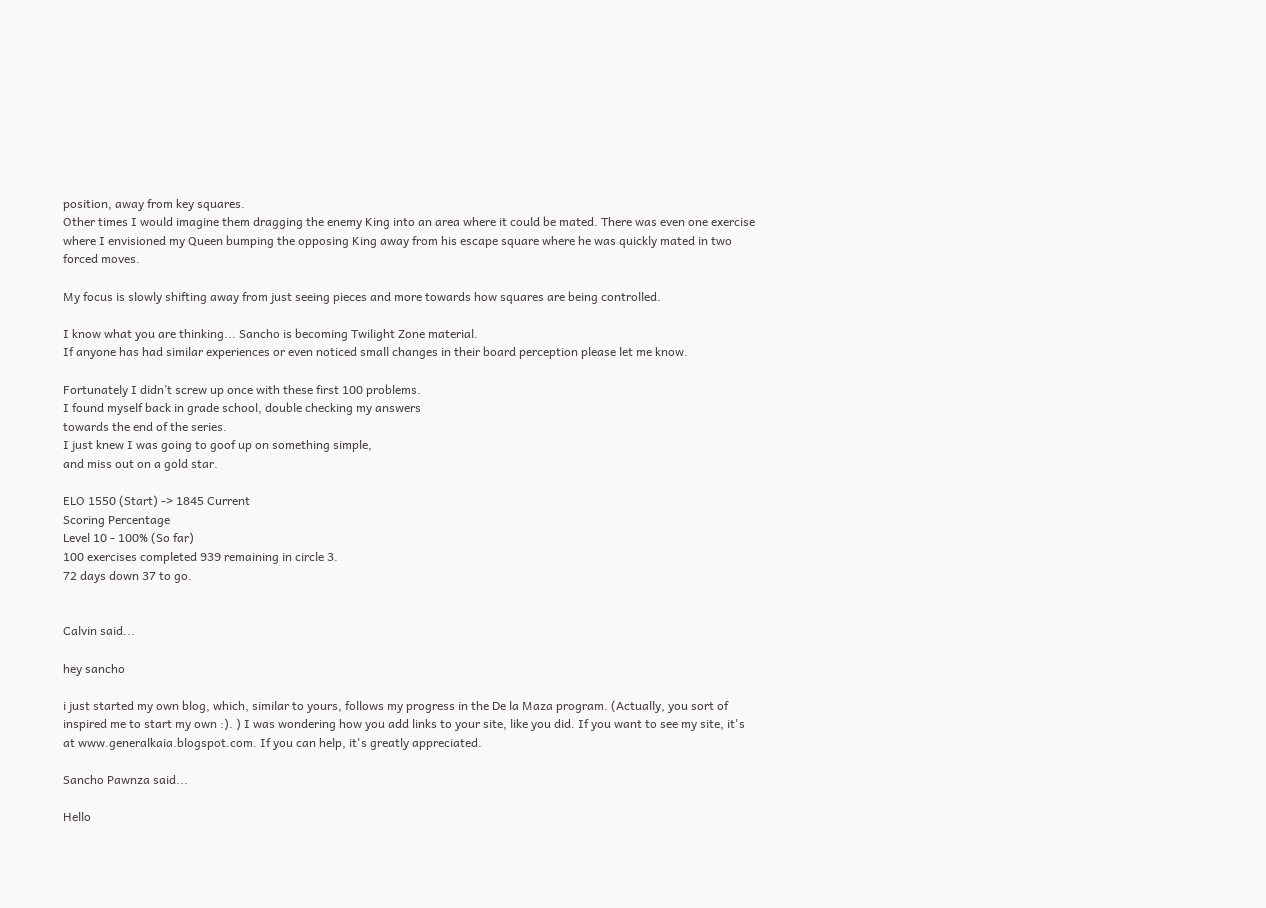position, away from key squares.
Other times I would imagine them dragging the enemy King into an area where it could be mated. There was even one exercise where I envisioned my Queen bumping the opposing King away from his escape square where he was quickly mated in two forced moves.

My focus is slowly shifting away from just seeing pieces and more towards how squares are being controlled.

I know what you are thinking... Sancho is becoming Twilight Zone material.
If anyone has had similar experiences or even noticed small changes in their board perception please let me know.

Fortunately I didn’t screw up once with these first 100 problems.
I found myself back in grade school, double checking my answers
towards the end of the series.
I just knew I was going to goof up on something simple,
and miss out on a gold star.

ELO 1550 (Start) -> 1845 Current
Scoring Percentage
Level 10 - 100% (So far)
100 exercises completed 939 remaining in circle 3.
72 days down 37 to go.


Calvin said...

hey sancho

i just started my own blog, which, similar to yours, follows my progress in the De la Maza program. (Actually, you sort of inspired me to start my own :). ) I was wondering how you add links to your site, like you did. If you want to see my site, it's at www.generalkaia.blogspot.com. If you can help, it's greatly appreciated.

Sancho Pawnza said...

Hello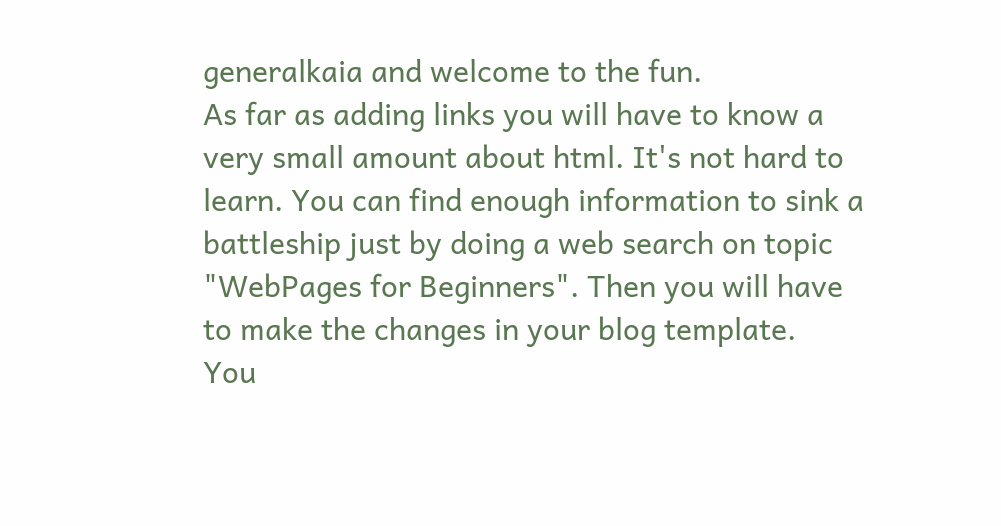generalkaia and welcome to the fun.
As far as adding links you will have to know a very small amount about html. It's not hard to learn. You can find enough information to sink a battleship just by doing a web search on topic "WebPages for Beginners". Then you will have to make the changes in your blog template.
You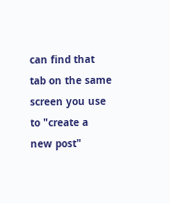can find that tab on the same screen you use to "create a new post"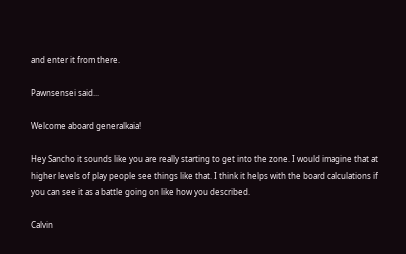and enter it from there.

Pawnsensei said...

Welcome aboard generalkaia!

Hey Sancho it sounds like you are really starting to get into the zone. I would imagine that at higher levels of play people see things like that. I think it helps with the board calculations if you can see it as a battle going on like how you described.

Calvin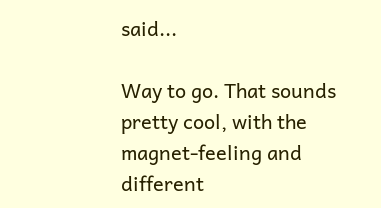said...

Way to go. That sounds pretty cool, with the magnet-feeling and different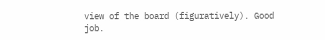view of the board (figuratively). Good job.